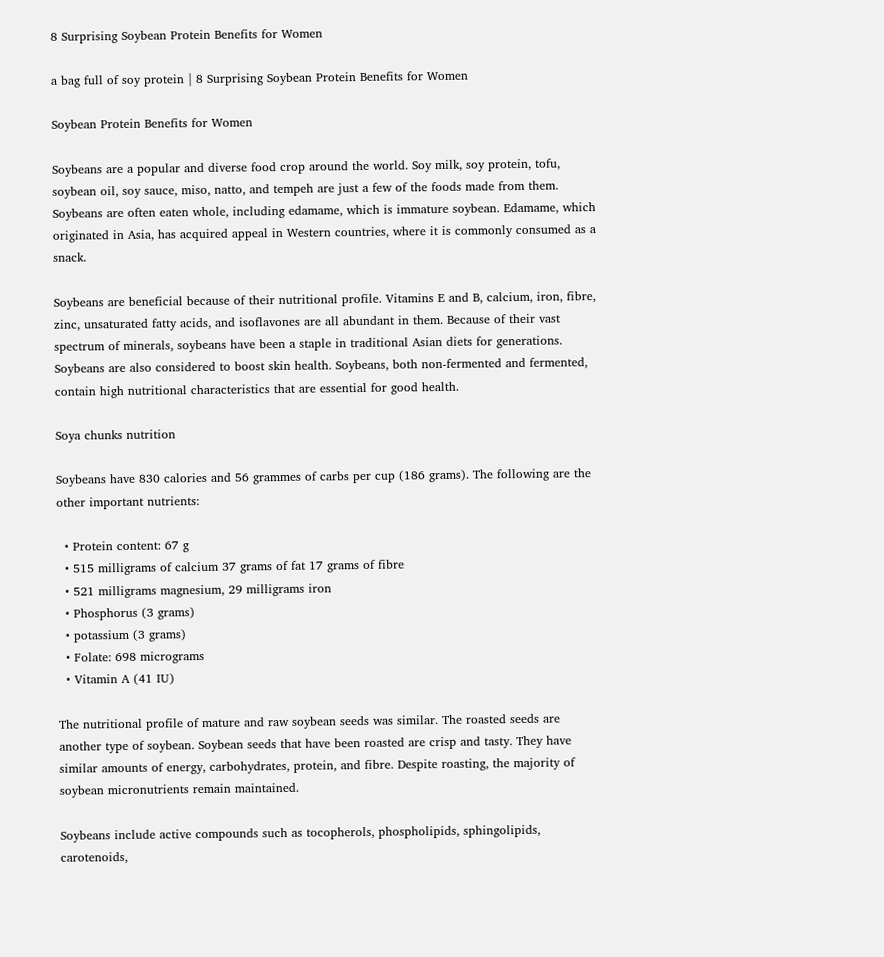8 Surprising Soybean Protein Benefits for Women

a bag full of soy protein | 8 Surprising Soybean Protein Benefits for Women

Soybean Protein Benefits for Women

Soybeans are a popular and diverse food crop around the world. Soy milk, soy protein, tofu, soybean oil, soy sauce, miso, natto, and tempeh are just a few of the foods made from them. Soybeans are often eaten whole, including edamame, which is immature soybean. Edamame, which originated in Asia, has acquired appeal in Western countries, where it is commonly consumed as a snack.

Soybeans are beneficial because of their nutritional profile. Vitamins E and B, calcium, iron, fibre, zinc, unsaturated fatty acids, and isoflavones are all abundant in them. Because of their vast spectrum of minerals, soybeans have been a staple in traditional Asian diets for generations. Soybeans are also considered to boost skin health. Soybeans, both non-fermented and fermented, contain high nutritional characteristics that are essential for good health.

Soya chunks nutrition

Soybeans have 830 calories and 56 grammes of carbs per cup (186 grams). The following are the other important nutrients:

  • Protein content: 67 g
  • 515 milligrams of calcium 37 grams of fat 17 grams of fibre
  • 521 milligrams magnesium, 29 milligrams iron
  • Phosphorus (3 grams)
  • potassium (3 grams)
  • Folate: 698 micrograms
  • Vitamin A (41 IU)

The nutritional profile of mature and raw soybean seeds was similar. The roasted seeds are another type of soybean. Soybean seeds that have been roasted are crisp and tasty. They have similar amounts of energy, carbohydrates, protein, and fibre. Despite roasting, the majority of soybean micronutrients remain maintained.

Soybeans include active compounds such as tocopherols, phospholipids, sphingolipids, carotenoids,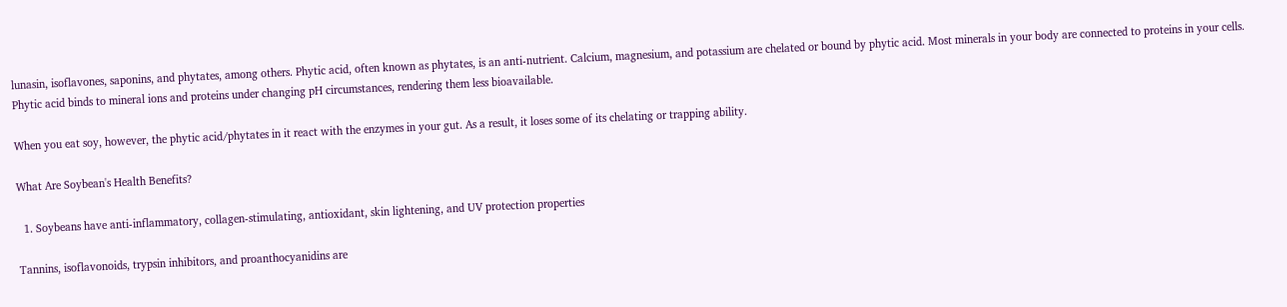lunasin, isoflavones, saponins, and phytates, among others. Phytic acid, often known as phytates, is an anti-nutrient. Calcium, magnesium, and potassium are chelated or bound by phytic acid. Most minerals in your body are connected to proteins in your cells. Phytic acid binds to mineral ions and proteins under changing pH circumstances, rendering them less bioavailable.

When you eat soy, however, the phytic acid/phytates in it react with the enzymes in your gut. As a result, it loses some of its chelating or trapping ability.

What Are Soybean's Health Benefits?

  1. Soybeans have anti-inflammatory, collagen-stimulating, antioxidant, skin lightening, and UV protection properties

Tannins, isoflavonoids, trypsin inhibitors, and proanthocyanidins are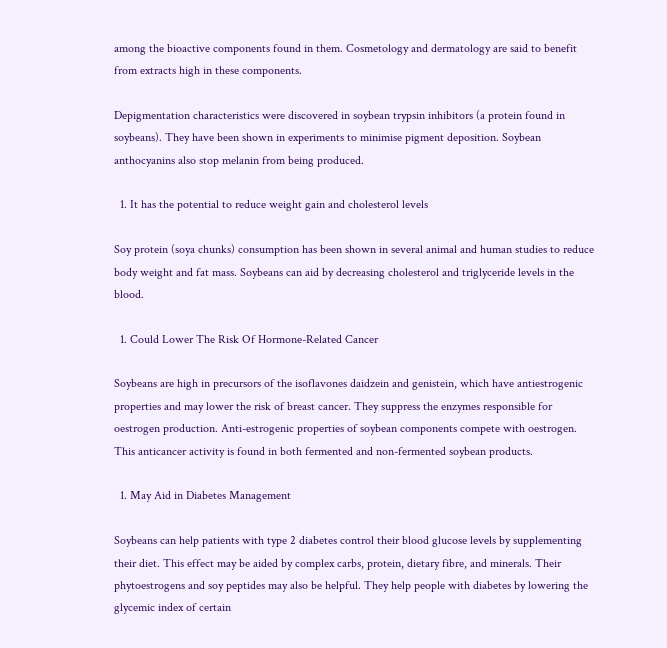among the bioactive components found in them. Cosmetology and dermatology are said to benefit from extracts high in these components.

Depigmentation characteristics were discovered in soybean trypsin inhibitors (a protein found in soybeans). They have been shown in experiments to minimise pigment deposition. Soybean anthocyanins also stop melanin from being produced.

  1. It has the potential to reduce weight gain and cholesterol levels

Soy protein (soya chunks) consumption has been shown in several animal and human studies to reduce body weight and fat mass. Soybeans can aid by decreasing cholesterol and triglyceride levels in the blood.

  1. Could Lower The Risk Of Hormone-Related Cancer

Soybeans are high in precursors of the isoflavones daidzein and genistein, which have antiestrogenic properties and may lower the risk of breast cancer. They suppress the enzymes responsible for oestrogen production. Anti-estrogenic properties of soybean components compete with oestrogen. This anticancer activity is found in both fermented and non-fermented soybean products.

  1. May Aid in Diabetes Management

Soybeans can help patients with type 2 diabetes control their blood glucose levels by supplementing their diet. This effect may be aided by complex carbs, protein, dietary fibre, and minerals. Their phytoestrogens and soy peptides may also be helpful. They help people with diabetes by lowering the glycemic index of certain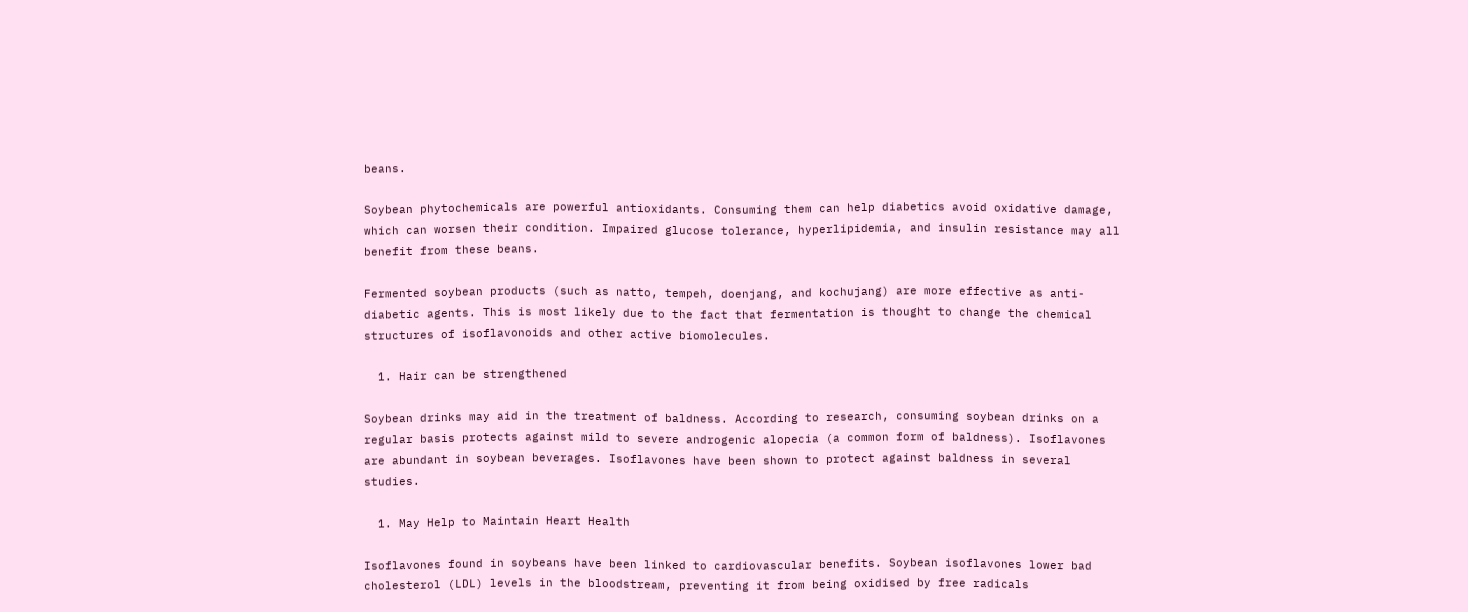beans.

Soybean phytochemicals are powerful antioxidants. Consuming them can help diabetics avoid oxidative damage, which can worsen their condition. Impaired glucose tolerance, hyperlipidemia, and insulin resistance may all benefit from these beans.

Fermented soybean products (such as natto, tempeh, doenjang, and kochujang) are more effective as anti-diabetic agents. This is most likely due to the fact that fermentation is thought to change the chemical structures of isoflavonoids and other active biomolecules.

  1. Hair can be strengthened

Soybean drinks may aid in the treatment of baldness. According to research, consuming soybean drinks on a regular basis protects against mild to severe androgenic alopecia (a common form of baldness). Isoflavones are abundant in soybean beverages. Isoflavones have been shown to protect against baldness in several studies.

  1. May Help to Maintain Heart Health

Isoflavones found in soybeans have been linked to cardiovascular benefits. Soybean isoflavones lower bad cholesterol (LDL) levels in the bloodstream, preventing it from being oxidised by free radicals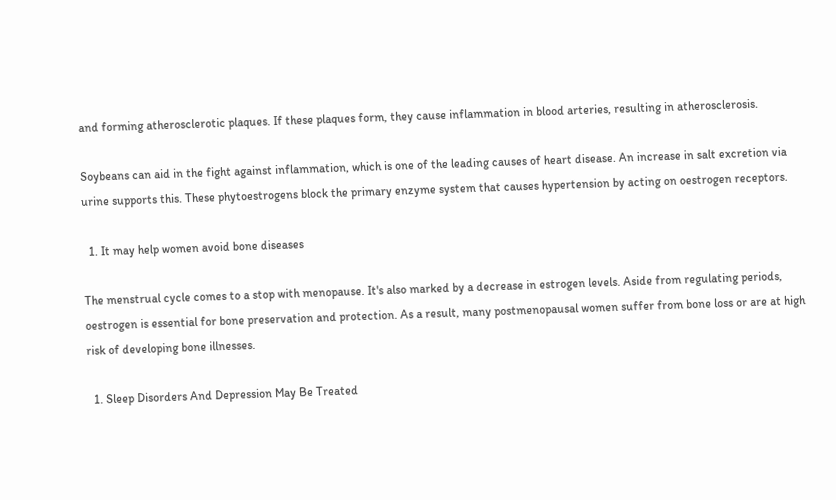and forming atherosclerotic plaques. If these plaques form, they cause inflammation in blood arteries, resulting in atherosclerosis.

Soybeans can aid in the fight against inflammation, which is one of the leading causes of heart disease. An increase in salt excretion via urine supports this. These phytoestrogens block the primary enzyme system that causes hypertension by acting on oestrogen receptors.

  1. It may help women avoid bone diseases

The menstrual cycle comes to a stop with menopause. It's also marked by a decrease in estrogen levels. Aside from regulating periods, oestrogen is essential for bone preservation and protection. As a result, many postmenopausal women suffer from bone loss or are at high risk of developing bone illnesses.

  1. Sleep Disorders And Depression May Be Treated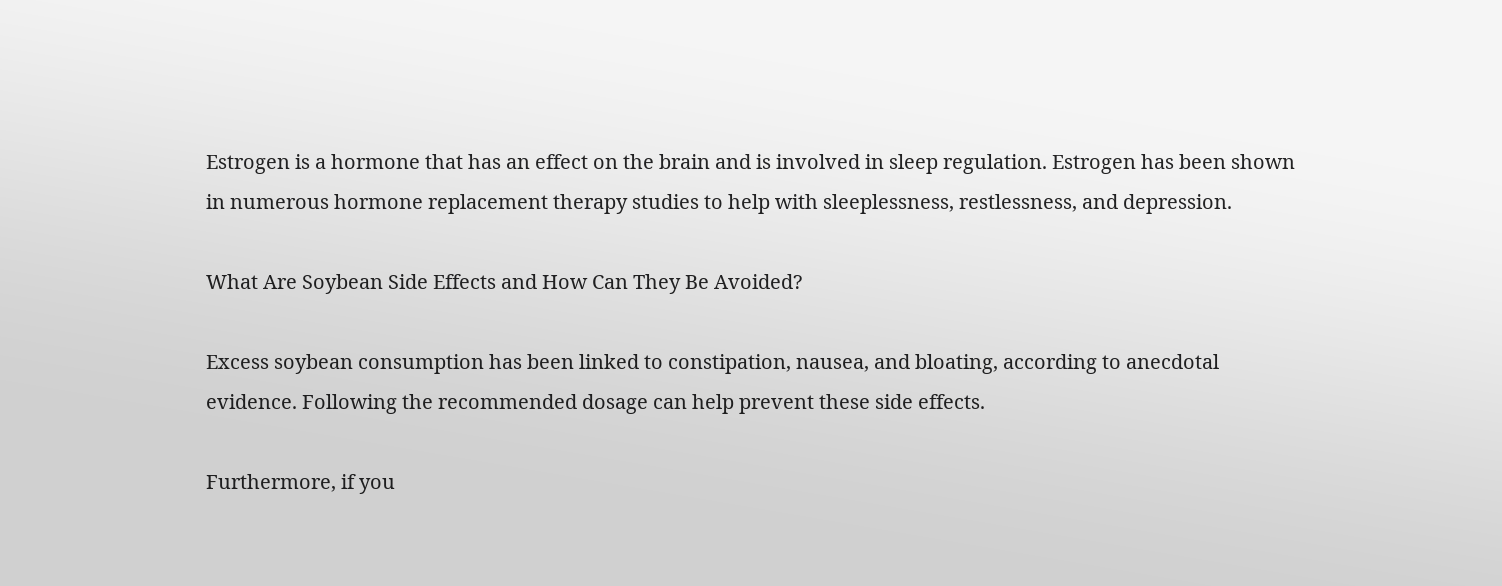Estrogen is a hormone that has an effect on the brain and is involved in sleep regulation. Estrogen has been shown in numerous hormone replacement therapy studies to help with sleeplessness, restlessness, and depression.

What Are Soybean Side Effects and How Can They Be Avoided?

Excess soybean consumption has been linked to constipation, nausea, and bloating, according to anecdotal evidence. Following the recommended dosage can help prevent these side effects.

Furthermore, if you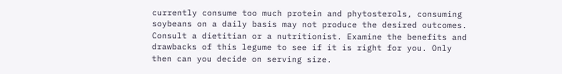currently consume too much protein and phytosterols, consuming soybeans on a daily basis may not produce the desired outcomes. Consult a dietitian or a nutritionist. Examine the benefits and drawbacks of this legume to see if it is right for you. Only then can you decide on serving size.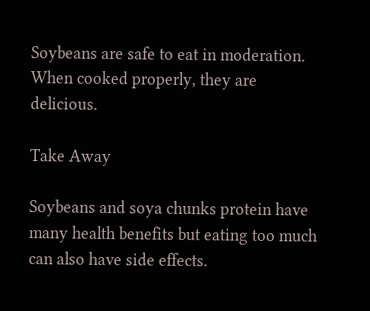Soybeans are safe to eat in moderation. When cooked properly, they are delicious.

Take Away

Soybeans and soya chunks protein have many health benefits but eating too much can also have side effects.